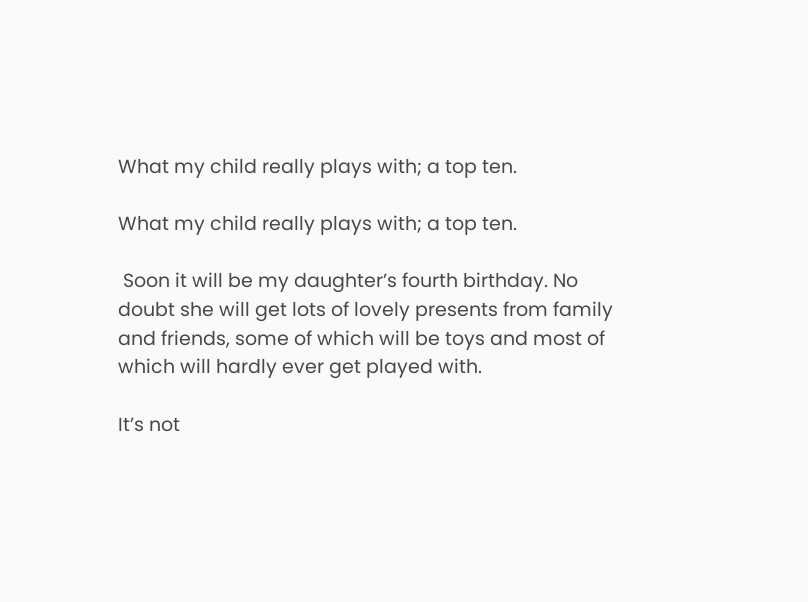What my child really plays with; a top ten.

What my child really plays with; a top ten.

 Soon it will be my daughter’s fourth birthday. No doubt she will get lots of lovely presents from family and friends, some of which will be toys and most of which will hardly ever get played with.

It’s not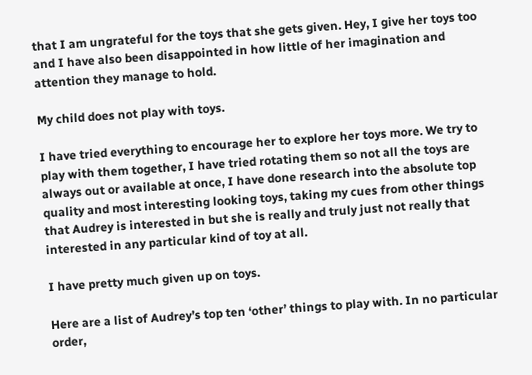that I am ungrateful for the toys that she gets given. Hey, I give her toys too and I have also been disappointed in how little of her imagination and attention they manage to hold.

My child does not play with toys.

I have tried everything to encourage her to explore her toys more. We try to play with them together, I have tried rotating them so not all the toys are always out or available at once, I have done research into the absolute top quality and most interesting looking toys, taking my cues from other things that Audrey is interested in but she is really and truly just not really that interested in any particular kind of toy at all.

I have pretty much given up on toys.

Here are a list of Audrey’s top ten ‘other’ things to play with. In no particular order,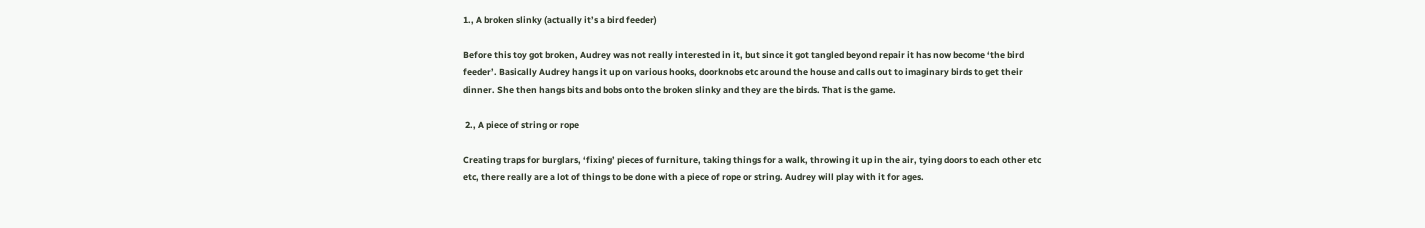1., A broken slinky (actually it’s a bird feeder)

Before this toy got broken, Audrey was not really interested in it, but since it got tangled beyond repair it has now become ‘the bird feeder’. Basically Audrey hangs it up on various hooks, doorknobs etc around the house and calls out to imaginary birds to get their dinner. She then hangs bits and bobs onto the broken slinky and they are the birds. That is the game.

 2., A piece of string or rope

Creating traps for burglars, ‘fixing’ pieces of furniture, taking things for a walk, throwing it up in the air, tying doors to each other etc etc, there really are a lot of things to be done with a piece of rope or string. Audrey will play with it for ages.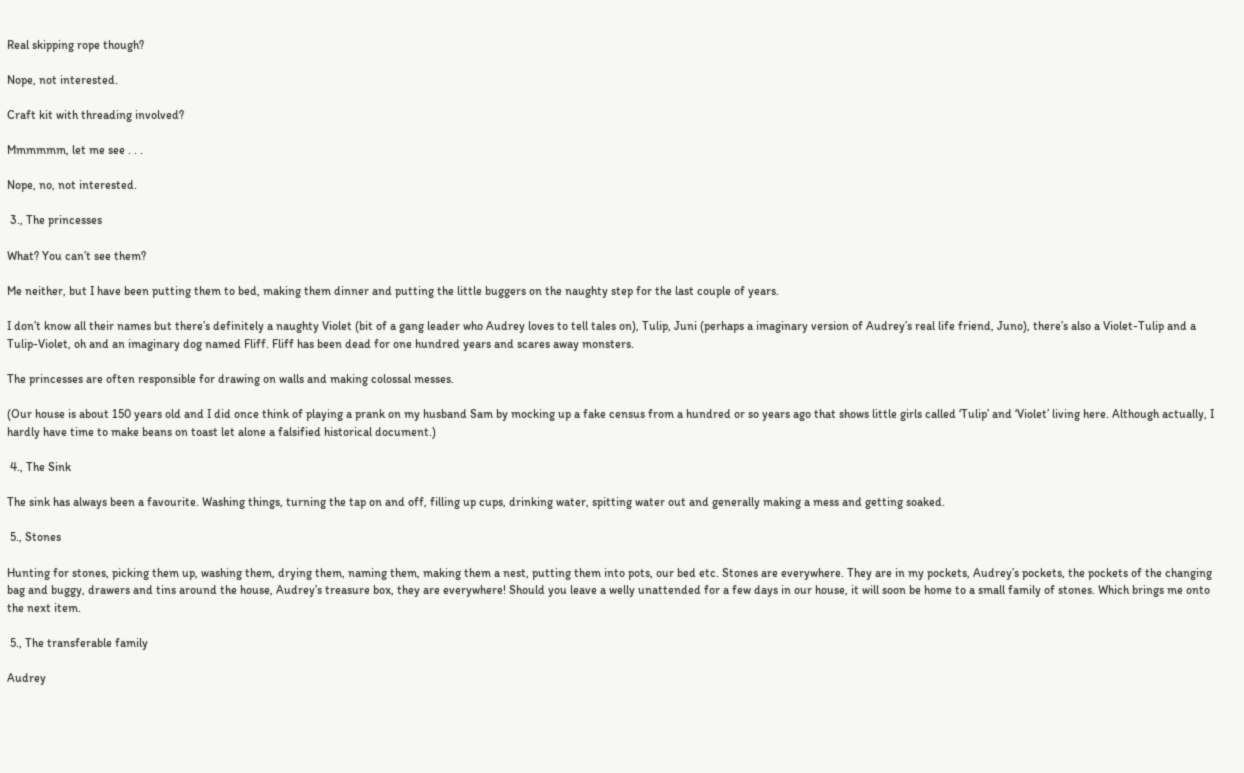Real skipping rope though?

Nope, not interested.

Craft kit with threading involved?

Mmmmmm, let me see . . .

Nope, no, not interested.

 3., The princesses

What? You can’t see them?

Me neither, but I have been putting them to bed, making them dinner and putting the little buggers on the naughty step for the last couple of years.

I don’t know all their names but there’s definitely a naughty Violet (bit of a gang leader who Audrey loves to tell tales on), Tulip, Juni (perhaps a imaginary version of Audrey’s real life friend, Juno), there’s also a Violet-Tulip and a Tulip-Violet, oh and an imaginary dog named Fliff. Fliff has been dead for one hundred years and scares away monsters.

The princesses are often responsible for drawing on walls and making colossal messes.

(Our house is about 150 years old and I did once think of playing a prank on my husband Sam by mocking up a fake census from a hundred or so years ago that shows little girls called ‘Tulip’ and ‘Violet’ living here. Although actually, I hardly have time to make beans on toast let alone a falsified historical document.)

 4., The Sink

The sink has always been a favourite. Washing things, turning the tap on and off, filling up cups, drinking water, spitting water out and generally making a mess and getting soaked.

 5., Stones

Hunting for stones, picking them up, washing them, drying them, naming them, making them a nest, putting them into pots, our bed etc. Stones are everywhere. They are in my pockets, Audrey’s pockets, the pockets of the changing bag and buggy, drawers and tins around the house, Audrey’s treasure box, they are everywhere! Should you leave a welly unattended for a few days in our house, it will soon be home to a small family of stones. Which brings me onto the next item.

 5., The transferable family

Audrey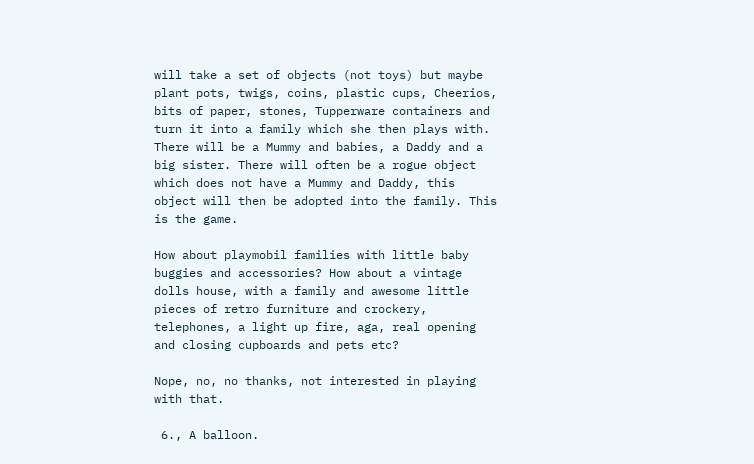will take a set of objects (not toys) but maybe plant pots, twigs, coins, plastic cups, Cheerios, bits of paper, stones, Tupperware containers and turn it into a family which she then plays with. There will be a Mummy and babies, a Daddy and a big sister. There will often be a rogue object which does not have a Mummy and Daddy, this object will then be adopted into the family. This is the game.

How about playmobil families with little baby buggies and accessories? How about a vintage dolls house, with a family and awesome little pieces of retro furniture and crockery, telephones, a light up fire, aga, real opening and closing cupboards and pets etc?

Nope, no, no thanks, not interested in playing with that.

 6., A balloon.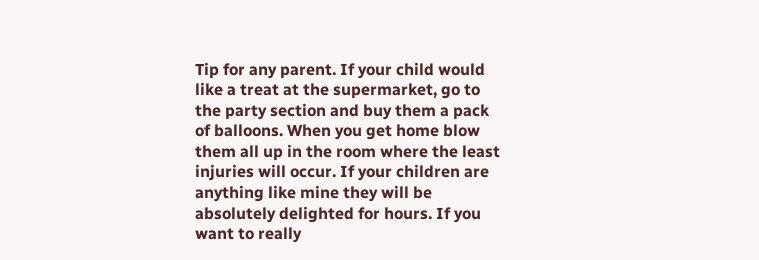Tip for any parent. If your child would like a treat at the supermarket, go to the party section and buy them a pack of balloons. When you get home blow them all up in the room where the least injuries will occur. If your children are anything like mine they will be absolutely delighted for hours. If you want to really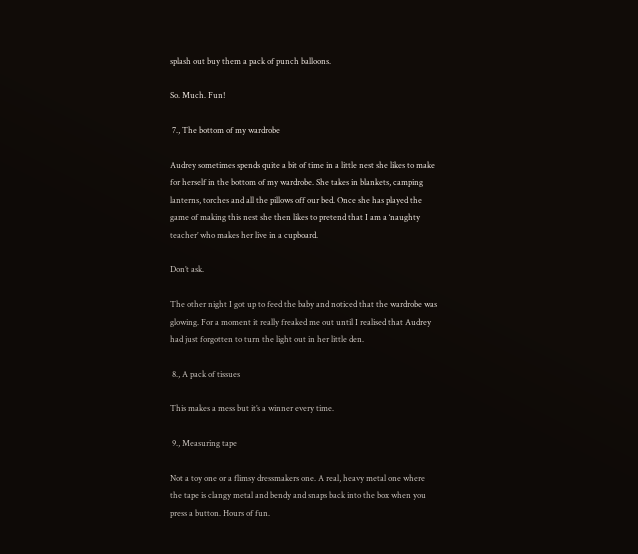splash out buy them a pack of punch balloons.

So. Much. Fun!

 7., The bottom of my wardrobe

Audrey sometimes spends quite a bit of time in a little nest she likes to make for herself in the bottom of my wardrobe. She takes in blankets, camping lanterns, torches and all the pillows off our bed. Once she has played the game of making this nest she then likes to pretend that I am a ‘naughty teacher’ who makes her live in a cupboard.

Don’t ask.

The other night I got up to feed the baby and noticed that the wardrobe was glowing. For a moment it really freaked me out until I realised that Audrey had just forgotten to turn the light out in her little den.

 8., A pack of tissues

This makes a mess but it’s a winner every time.

 9., Measuring tape

Not a toy one or a flimsy dressmakers one. A real, heavy metal one where the tape is clangy metal and bendy and snaps back into the box when you press a button. Hours of fun.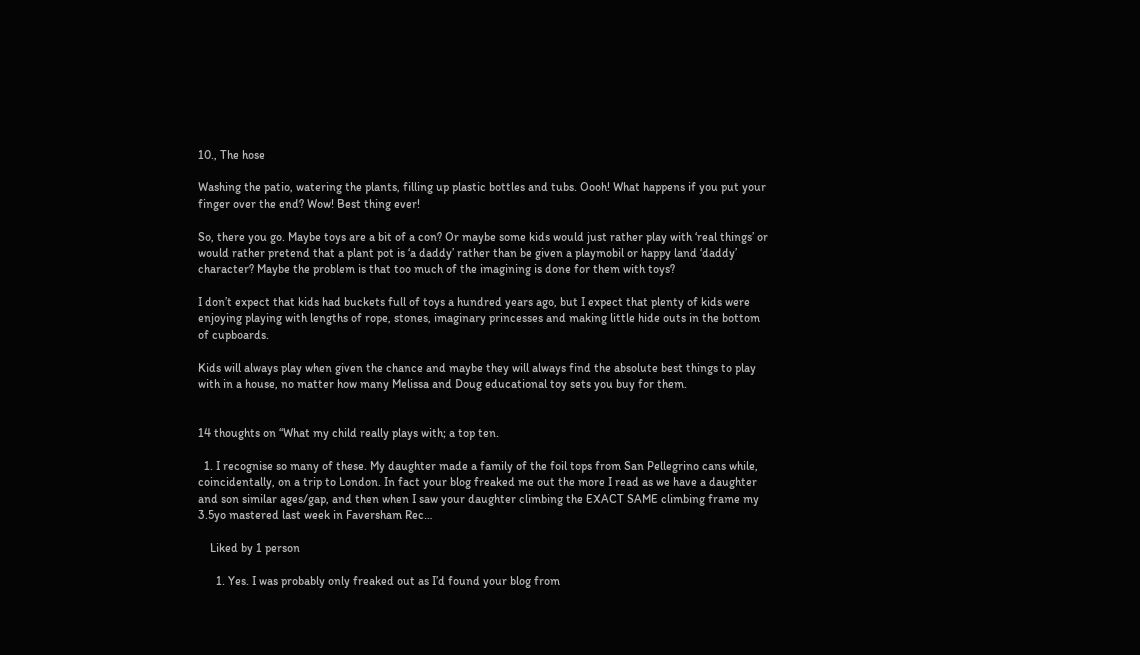10., The hose

Washing the patio, watering the plants, filling up plastic bottles and tubs. Oooh! What happens if you put your finger over the end? Wow! Best thing ever!

So, there you go. Maybe toys are a bit of a con? Or maybe some kids would just rather play with ‘real things’ or would rather pretend that a plant pot is ‘a daddy’ rather than be given a playmobil or happy land ‘daddy’ character? Maybe the problem is that too much of the imagining is done for them with toys?

I don’t expect that kids had buckets full of toys a hundred years ago, but I expect that plenty of kids were enjoying playing with lengths of rope, stones, imaginary princesses and making little hide outs in the bottom of cupboards.

Kids will always play when given the chance and maybe they will always find the absolute best things to play with in a house, no matter how many Melissa and Doug educational toy sets you buy for them.


14 thoughts on “What my child really plays with; a top ten.

  1. I recognise so many of these. My daughter made a family of the foil tops from San Pellegrino cans while, coincidentally, on a trip to London. In fact your blog freaked me out the more I read as we have a daughter and son similar ages/gap, and then when I saw your daughter climbing the EXACT SAME climbing frame my 3.5yo mastered last week in Faversham Rec…

    Liked by 1 person

      1. Yes. I was probably only freaked out as I’d found your blog from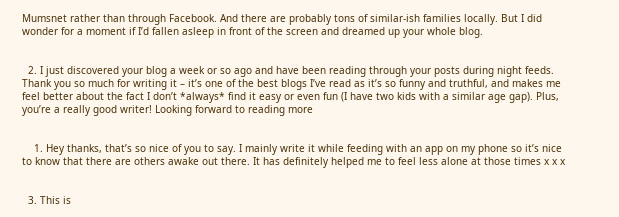Mumsnet rather than through Facebook. And there are probably tons of similar-ish families locally. But I did wonder for a moment if I’d fallen asleep in front of the screen and dreamed up your whole blog.


  2. I just discovered your blog a week or so ago and have been reading through your posts during night feeds. Thank you so much for writing it – it’s one of the best blogs I’ve read as it’s so funny and truthful, and makes me feel better about the fact I don’t *always* find it easy or even fun (I have two kids with a similar age gap). Plus, you’re a really good writer! Looking forward to reading more


    1. Hey thanks, that’s so nice of you to say. I mainly write it while feeding with an app on my phone so it’s nice to know that there are others awake out there. It has definitely helped me to feel less alone at those times x x x


  3. This is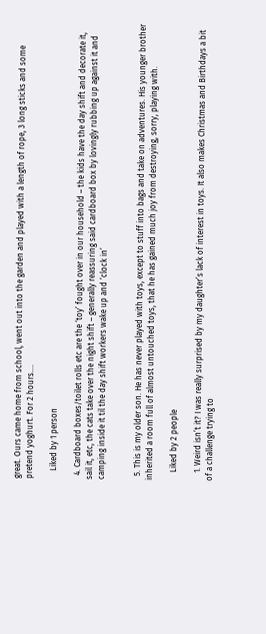great. Ours came home from school, went out into the garden and played with a length of rope, 3 long sticks and some pretend yoghurt. For 2 hours….

    Liked by 1 person

  4. Cardboard boxes/toilet rolls etc are the ‘toy’ fought over in our household – the kids have the day shift and decorate it, sail it, etc, the cats take over the night shift – generally reassuring said cardboard box by lovingly rubbing up against it and camping inside it til the day shift workers wake up and ‘clock in’


  5. This is my older son. He has never played with toys, except to stuff into bags and take on adventures. His younger brother inherited a room full of almost untouched toys, that he has gained much joy from destroying, sorry, playing with.

    Liked by 2 people

    1. Weird isn’t it? I was really surprised by my daughter’s lack of interest in toys. It also makes Christmas and Birthdays a bit of a challenge trying to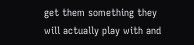get them something they will actually play with and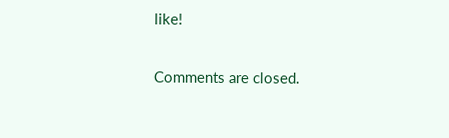like!


Comments are closed.